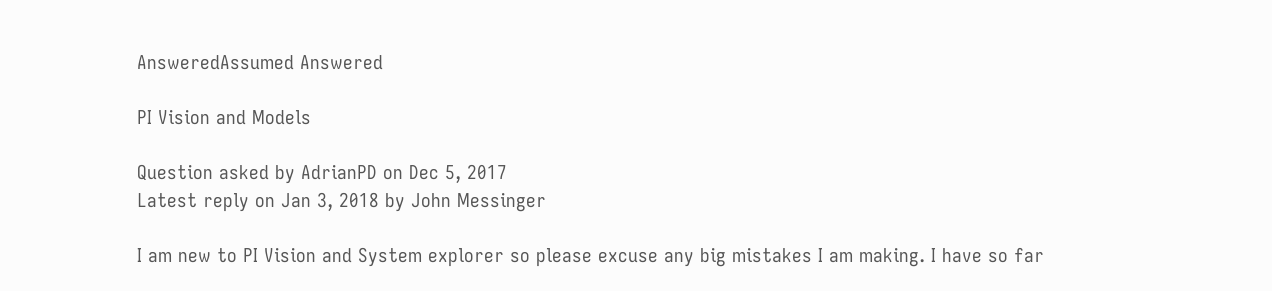AnsweredAssumed Answered

PI Vision and Models

Question asked by AdrianPD on Dec 5, 2017
Latest reply on Jan 3, 2018 by John Messinger

I am new to PI Vision and System explorer so please excuse any big mistakes I am making. I have so far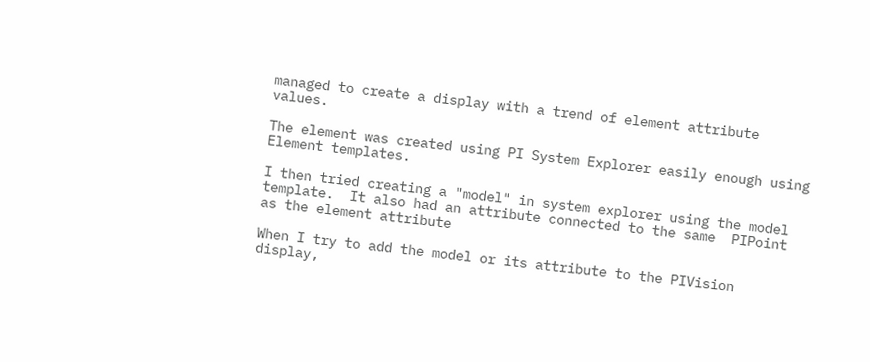managed to create a display with a trend of element attribute values.

The element was created using PI System Explorer easily enough using Element templates.

I then tried creating a "model" in system explorer using the model template.  It also had an attribute connected to the same  PIPoint as the element attribute

When I try to add the model or its attribute to the PIVision display,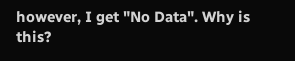however, I get "No Data". Why is this?